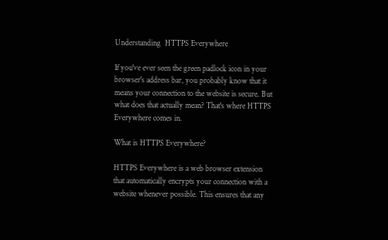Understanding  HTTPS Everywhere

If you've ever seen the green padlock icon in your browser's address bar, you probably know that it means your connection to the website is secure. But what does that actually mean? That's where HTTPS Everywhere comes in.

What is HTTPS Everywhere?

HTTPS Everywhere is a web browser extension that automatically encrypts your connection with a website whenever possible. This ensures that any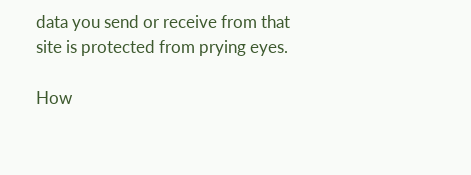data you send or receive from that site is protected from prying eyes.

How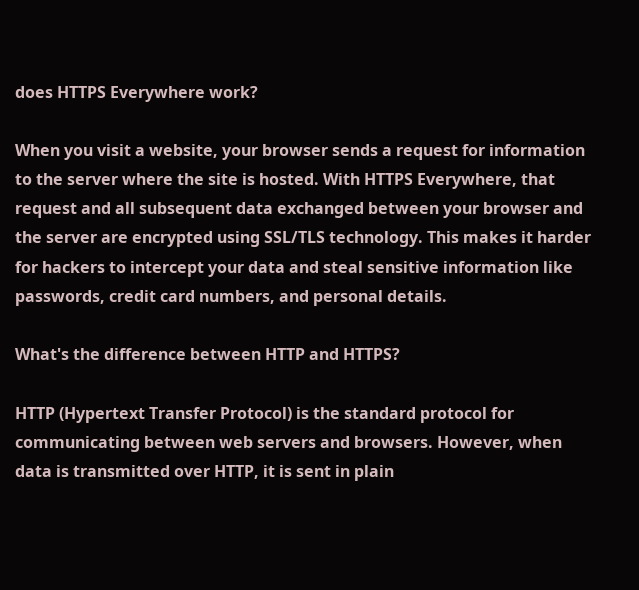does HTTPS Everywhere work?

When you visit a website, your browser sends a request for information to the server where the site is hosted. With HTTPS Everywhere, that request and all subsequent data exchanged between your browser and the server are encrypted using SSL/TLS technology. This makes it harder for hackers to intercept your data and steal sensitive information like passwords, credit card numbers, and personal details.

What's the difference between HTTP and HTTPS?

HTTP (Hypertext Transfer Protocol) is the standard protocol for communicating between web servers and browsers. However, when data is transmitted over HTTP, it is sent in plain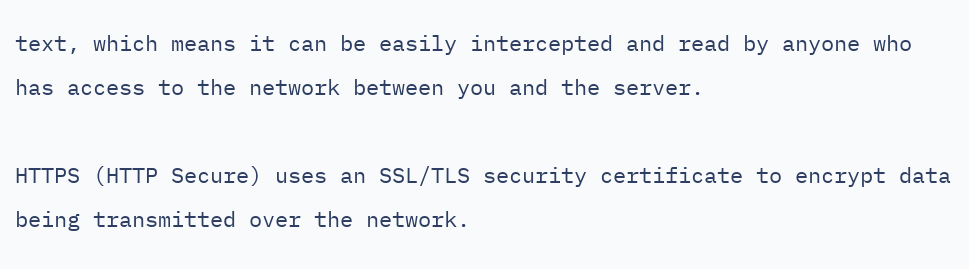text, which means it can be easily intercepted and read by anyone who has access to the network between you and the server.

HTTPS (HTTP Secure) uses an SSL/TLS security certificate to encrypt data being transmitted over the network.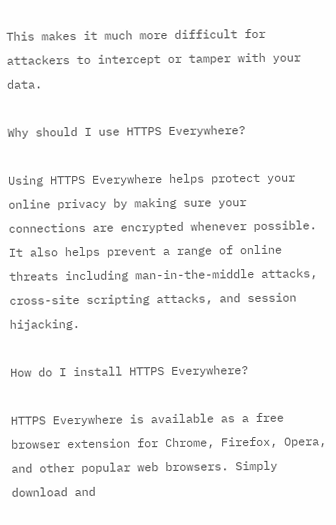This makes it much more difficult for attackers to intercept or tamper with your data.

Why should I use HTTPS Everywhere?

Using HTTPS Everywhere helps protect your online privacy by making sure your connections are encrypted whenever possible. It also helps prevent a range of online threats including man-in-the-middle attacks, cross-site scripting attacks, and session hijacking.

How do I install HTTPS Everywhere?

HTTPS Everywhere is available as a free browser extension for Chrome, Firefox, Opera, and other popular web browsers. Simply download and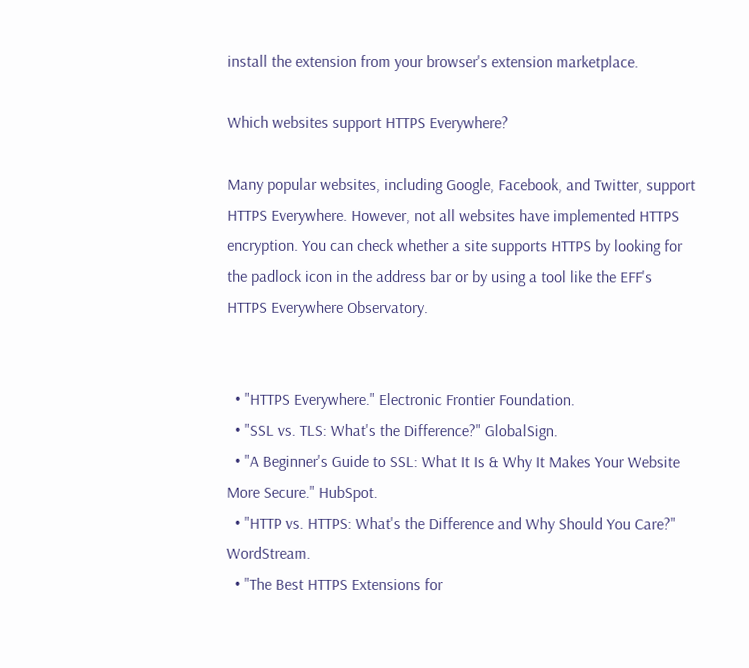install the extension from your browser's extension marketplace.

Which websites support HTTPS Everywhere?

Many popular websites, including Google, Facebook, and Twitter, support HTTPS Everywhere. However, not all websites have implemented HTTPS encryption. You can check whether a site supports HTTPS by looking for the padlock icon in the address bar or by using a tool like the EFF's HTTPS Everywhere Observatory.


  • "HTTPS Everywhere." Electronic Frontier Foundation.
  • "SSL vs. TLS: What's the Difference?" GlobalSign.
  • "A Beginner's Guide to SSL: What It Is & Why It Makes Your Website More Secure." HubSpot.
  • "HTTP vs. HTTPS: What's the Difference and Why Should You Care?" WordStream.
  • "The Best HTTPS Extensions for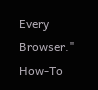Every Browser." How-To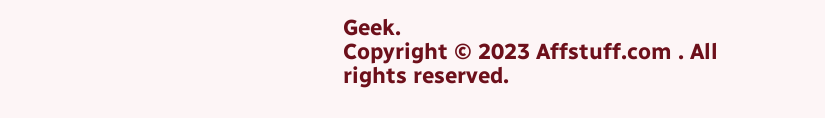Geek.
Copyright © 2023 Affstuff.com . All rights reserved.